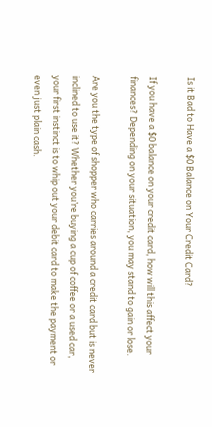Is it Bad to Have a $0 Balance on Your Credit Card?

If you have a $0 balance on your credit card, how will this affect your finances? Depending on your situation, you may stand to gain or lose.

Are you the type of shopper who carries around a credit card but is never inclined to use it? Whether you’re buying a cup of coffee or a used car, your first instinct is to whip out your debit card to make the payment or even just plain cash.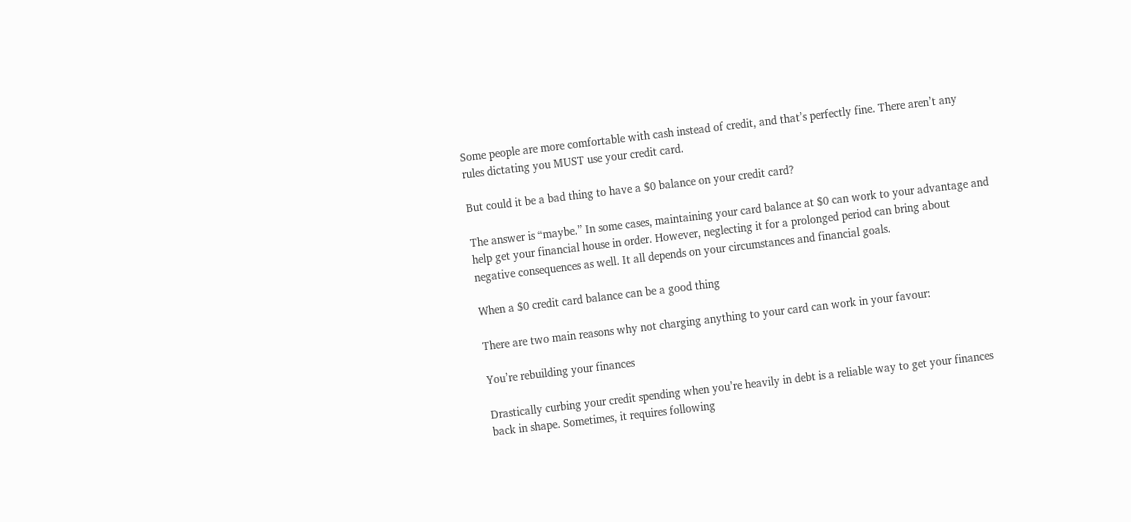Some people are more comfortable with cash instead of credit, and that’s perfectly fine. There aren’t any rules dictating you MUST use your credit card.

But could it be a bad thing to have a $0 balance on your credit card?

The answer is “maybe.” In some cases, maintaining your card balance at $0 can work to your advantage and help get your financial house in order. However, neglecting it for a prolonged period can bring about negative consequences as well. It all depends on your circumstances and financial goals.

When a $0 credit card balance can be a good thing

There are two main reasons why not charging anything to your card can work in your favour:

You’re rebuilding your finances

Drastically curbing your credit spending when you’re heavily in debt is a reliable way to get your finances back in shape. Sometimes, it requires following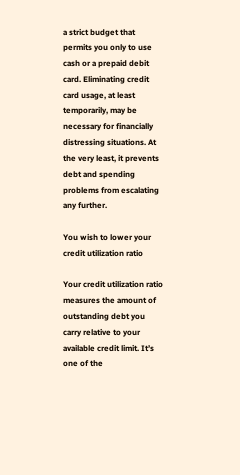a strict budget that permits you only to use cash or a prepaid debit card. Eliminating credit card usage, at least temporarily, may be necessary for financially distressing situations. At the very least, it prevents debt and spending problems from escalating any further.

You wish to lower your credit utilization ratio

Your credit utilization ratio measures the amount of outstanding debt you carry relative to your available credit limit. It’s one of the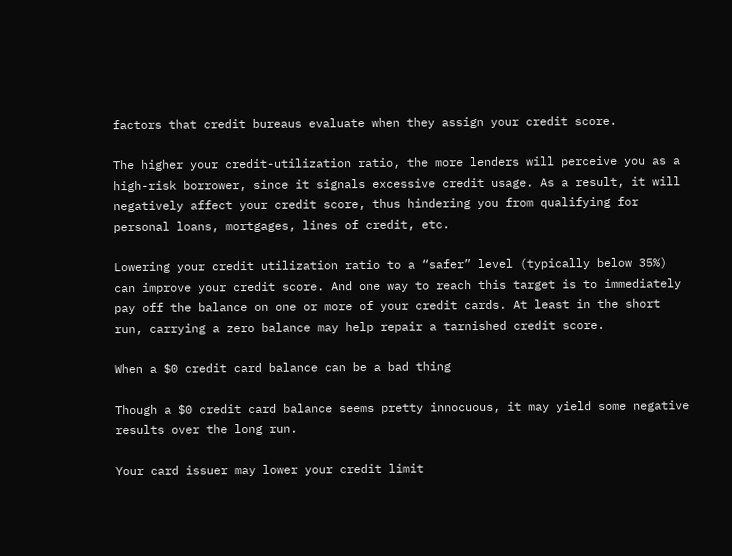factors that credit bureaus evaluate when they assign your credit score.

The higher your credit-utilization ratio, the more lenders will perceive you as a high-risk borrower, since it signals excessive credit usage. As a result, it will negatively affect your credit score, thus hindering you from qualifying for personal loans, mortgages, lines of credit, etc.

Lowering your credit utilization ratio to a “safer” level (typically below 35%) can improve your credit score. And one way to reach this target is to immediately pay off the balance on one or more of your credit cards. At least in the short run, carrying a zero balance may help repair a tarnished credit score.

When a $0 credit card balance can be a bad thing

Though a $0 credit card balance seems pretty innocuous, it may yield some negative results over the long run.

Your card issuer may lower your credit limit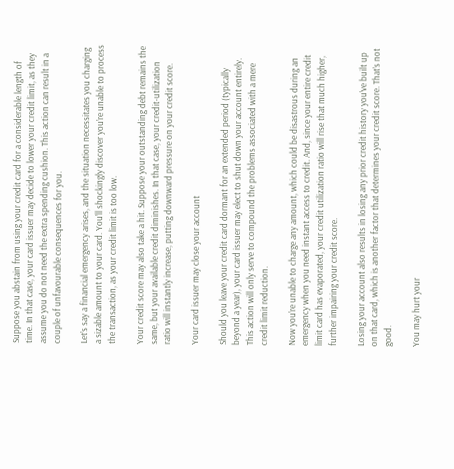Suppose you abstain from using your credit card for a considerable length of time. In that case, your card issuer may decide to lower your credit limit, as they assume you do not need the extra spending cushion. This action can result in a couple of unfavourable consequences for you.

Let’s say a financial emergency arises, and the situation necessitates you charging a sizable amount to your card. You’ll shockingly discover you’re unable to process the transaction, as your credit limit is too low.

Your credit score may also take a hit. Suppose your outstanding debt remains the same, but your available credit diminishes. In that case, your credit-utilization ratio will instantly increase, putting downward pressure on your credit score.

Your card issuer may close your account

Should you leave your credit card dormant for an extended period (typically beyond a year), your card issuer may elect to shut down your account entirely. This action will only serve to compound the problems associated with a mere credit limit reduction.

Now you’re unable to charge any amount, which could be disastrous during an emergency when you need instant access to credit. And, since your entire credit limit card has evaporated, your credit utilization ratio will rise that much higher, further impairing your credit score.

Losing your account also results in losing any prior credit history you’ve built up on that card, which is another factor that determines your credit score. That’s not good.

You may hurt your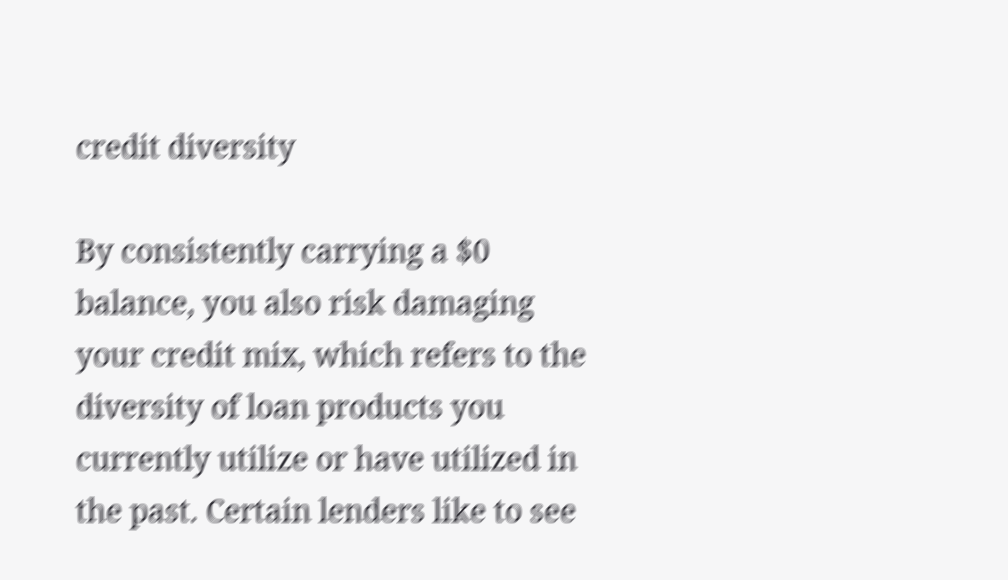credit diversity

By consistently carrying a $0 balance, you also risk damaging your credit mix, which refers to the diversity of loan products you currently utilize or have utilized in the past. Certain lenders like to see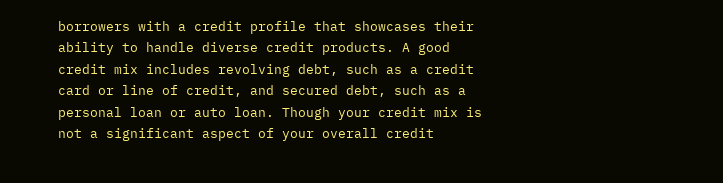borrowers with a credit profile that showcases their ability to handle diverse credit products. A good credit mix includes revolving debt, such as a credit card or line of credit, and secured debt, such as a personal loan or auto loan. Though your credit mix is not a significant aspect of your overall credit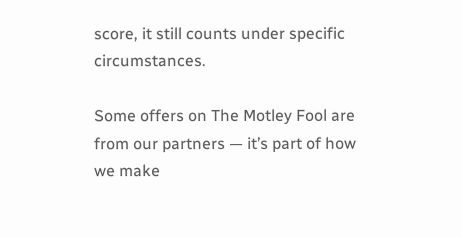score, it still counts under specific circumstances.

Some offers on The Motley Fool are from our partners — it’s part of how we make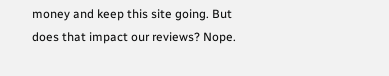money and keep this site going. But does that impact our reviews? Nope.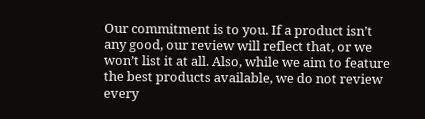Our commitment is to you. If a product isn’t any good, our review will reflect that, or we won’t list it at all. Also, while we aim to feature the best products available, we do not review every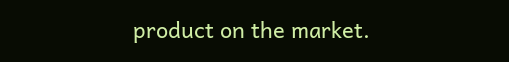product on the market.